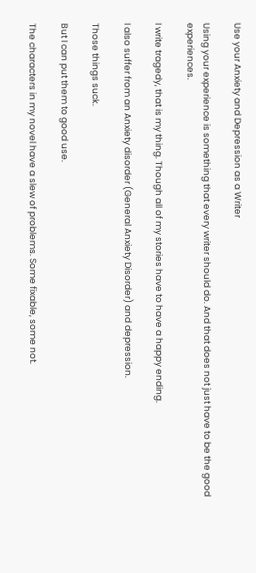Use your Anxiety and Depression as a Writer

Using your experience is something that every writer should do. And that does not just have to be the good experiences.

I write tragedy, that is my thing. Though all of my stories have to have a happy ending.

I also suffer from an Anxiety disorder (General Anxiety Disorder) and depression.

Those things suck.

But I can put them to good use.

The characters in my novel have a slew of problems. Some fixable, some not.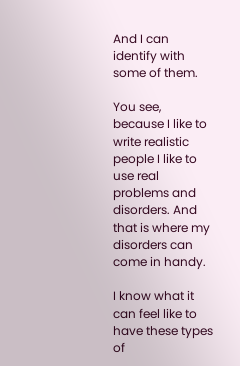And I can identify with some of them.

You see, because I like to write realistic people I like to use real problems and disorders. And that is where my disorders can come in handy.

I know what it can feel like to have these types of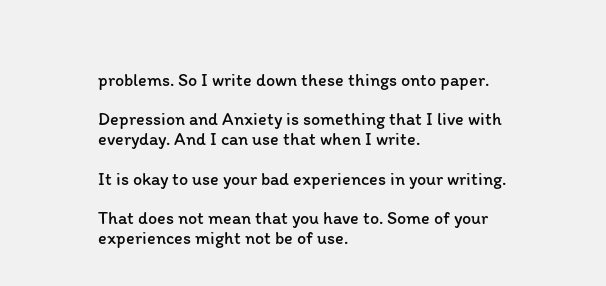problems. So I write down these things onto paper.

Depression and Anxiety is something that I live with everyday. And I can use that when I write.

It is okay to use your bad experiences in your writing.

That does not mean that you have to. Some of your experiences might not be of use.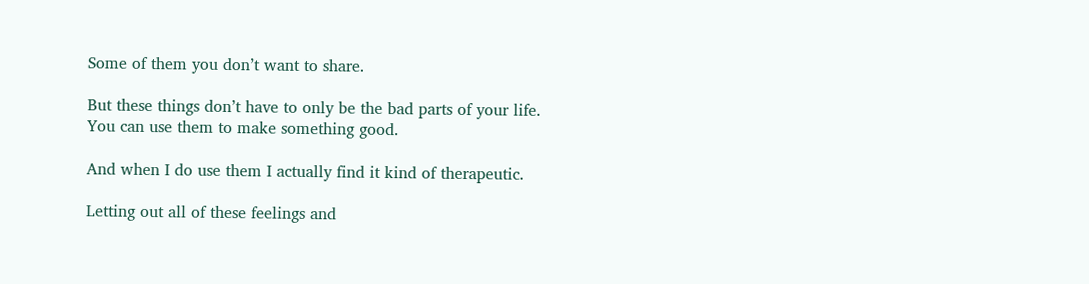Some of them you don’t want to share.

But these things don’t have to only be the bad parts of your life. You can use them to make something good.

And when I do use them I actually find it kind of therapeutic.

Letting out all of these feelings and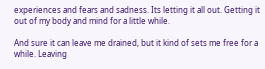experiences and fears and sadness. Its letting it all out. Getting it out of my body and mind for a little while.

And sure it can leave me drained, but it kind of sets me free for a while. Leaving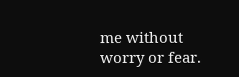me without worry or fear.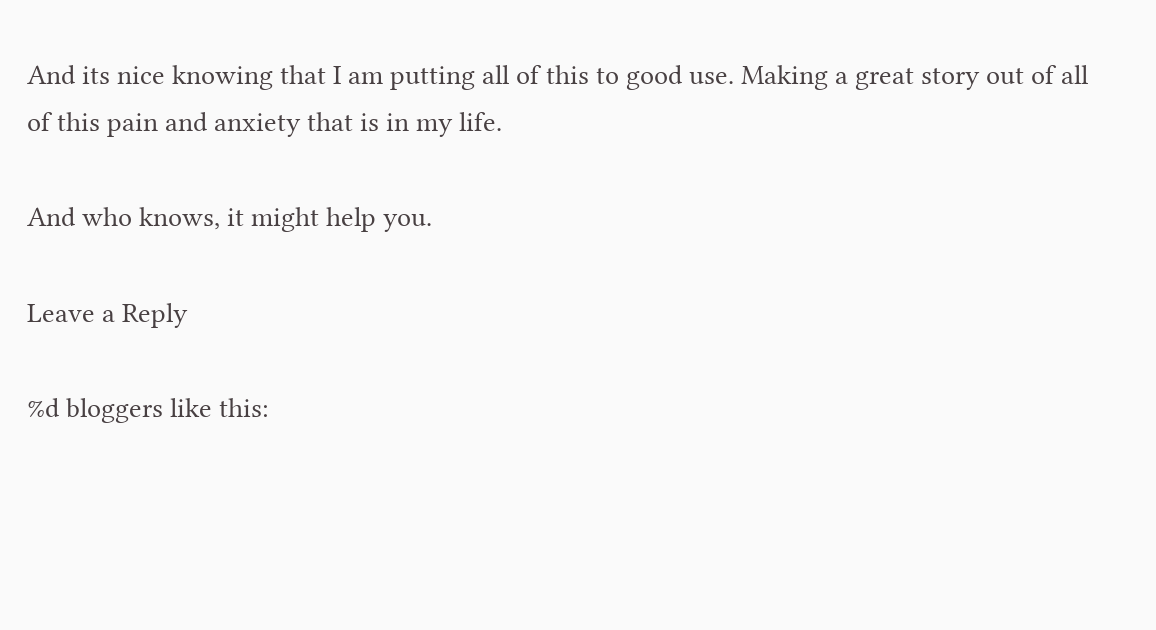And its nice knowing that I am putting all of this to good use. Making a great story out of all of this pain and anxiety that is in my life.

And who knows, it might help you.

Leave a Reply

%d bloggers like this: